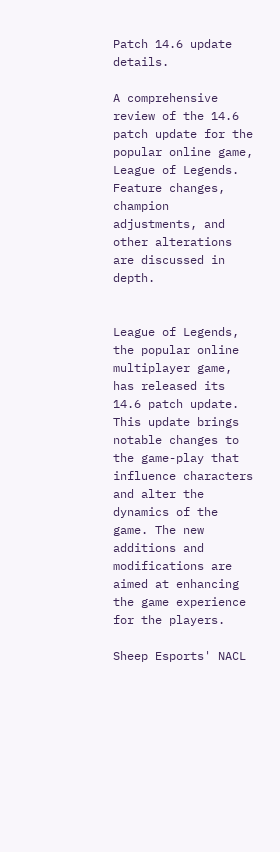Patch 14.6 update details.

A comprehensive review of the 14.6 patch update for the popular online game, League of Legends. Feature changes, champion adjustments, and other alterations are discussed in depth.


League of Legends, the popular online multiplayer game, has released its 14.6 patch update. This update brings notable changes to the game-play that influence characters and alter the dynamics of the game. The new additions and modifications are aimed at enhancing the game experience for the players.

Sheep Esports' NACL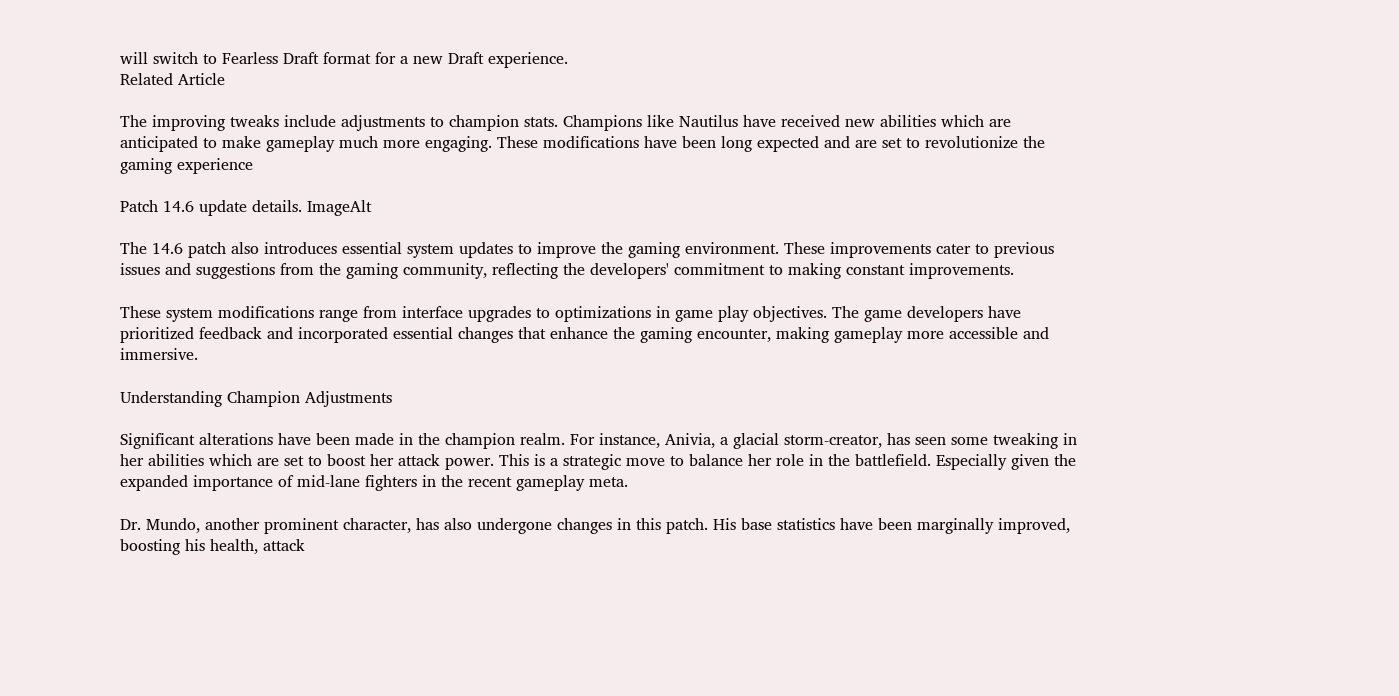will switch to Fearless Draft format for a new Draft experience.
Related Article

The improving tweaks include adjustments to champion stats. Champions like Nautilus have received new abilities which are anticipated to make gameplay much more engaging. These modifications have been long expected and are set to revolutionize the gaming experience

Patch 14.6 update details. ImageAlt

The 14.6 patch also introduces essential system updates to improve the gaming environment. These improvements cater to previous issues and suggestions from the gaming community, reflecting the developers' commitment to making constant improvements.

These system modifications range from interface upgrades to optimizations in game play objectives. The game developers have prioritized feedback and incorporated essential changes that enhance the gaming encounter, making gameplay more accessible and immersive.

Understanding Champion Adjustments

Significant alterations have been made in the champion realm. For instance, Anivia, a glacial storm-creator, has seen some tweaking in her abilities which are set to boost her attack power. This is a strategic move to balance her role in the battlefield. Especially given the expanded importance of mid-lane fighters in the recent gameplay meta.

Dr. Mundo, another prominent character, has also undergone changes in this patch. His base statistics have been marginally improved, boosting his health, attack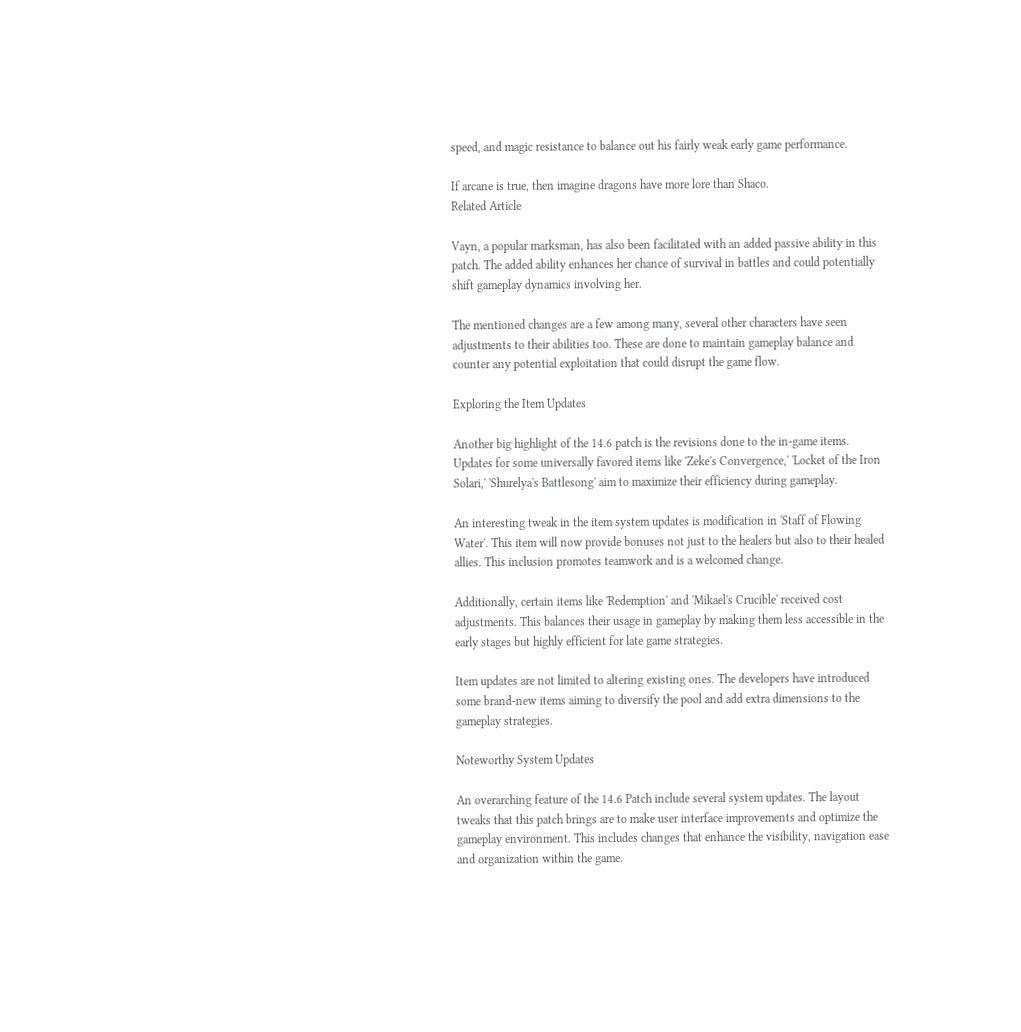speed, and magic resistance to balance out his fairly weak early game performance.

If arcane is true, then imagine dragons have more lore than Shaco.
Related Article

Vayn, a popular marksman, has also been facilitated with an added passive ability in this patch. The added ability enhances her chance of survival in battles and could potentially shift gameplay dynamics involving her.

The mentioned changes are a few among many, several other characters have seen adjustments to their abilities too. These are done to maintain gameplay balance and counter any potential exploitation that could disrupt the game flow.

Exploring the Item Updates

Another big highlight of the 14.6 patch is the revisions done to the in-game items. Updates for some universally favored items like 'Zeke's Convergence,' 'Locket of the Iron Solari,' 'Shurelya's Battlesong' aim to maximize their efficiency during gameplay.

An interesting tweak in the item system updates is modification in 'Staff of Flowing Water'. This item will now provide bonuses not just to the healers but also to their healed allies. This inclusion promotes teamwork and is a welcomed change.

Additionally, certain items like 'Redemption' and 'Mikael's Crucible' received cost adjustments. This balances their usage in gameplay by making them less accessible in the early stages but highly efficient for late game strategies.

Item updates are not limited to altering existing ones. The developers have introduced some brand-new items aiming to diversify the pool and add extra dimensions to the gameplay strategies.

Noteworthy System Updates

An overarching feature of the 14.6 Patch include several system updates. The layout tweaks that this patch brings are to make user interface improvements and optimize the gameplay environment. This includes changes that enhance the visibility, navigation ease and organization within the game.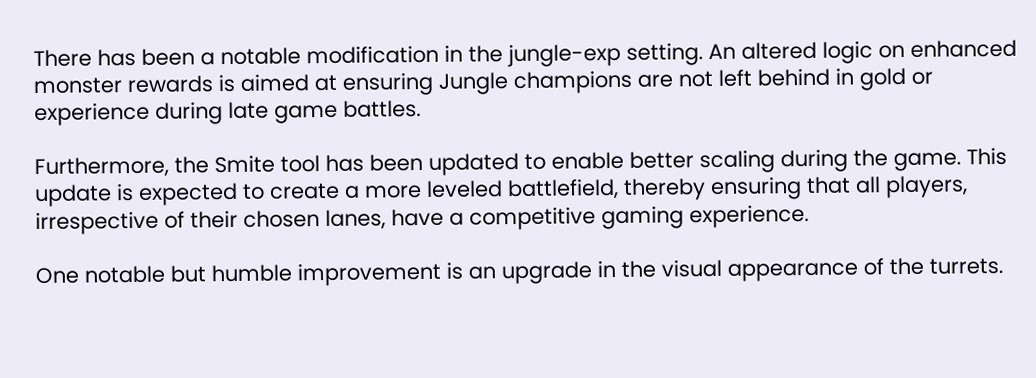There has been a notable modification in the jungle-exp setting. An altered logic on enhanced monster rewards is aimed at ensuring Jungle champions are not left behind in gold or experience during late game battles.

Furthermore, the Smite tool has been updated to enable better scaling during the game. This update is expected to create a more leveled battlefield, thereby ensuring that all players, irrespective of their chosen lanes, have a competitive gaming experience.

One notable but humble improvement is an upgrade in the visual appearance of the turrets.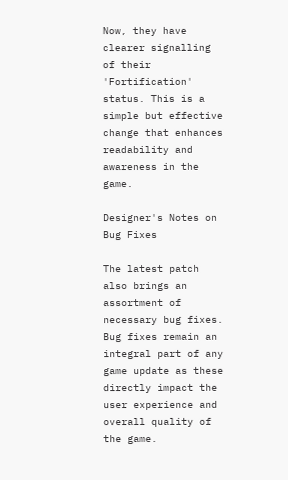Now, they have clearer signalling of their 'Fortification' status. This is a simple but effective change that enhances readability and awareness in the game.

Designer's Notes on Bug Fixes

The latest patch also brings an assortment of necessary bug fixes. Bug fixes remain an integral part of any game update as these directly impact the user experience and overall quality of the game.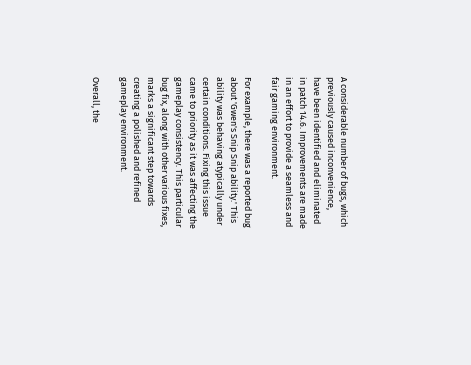A considerable number of bugs, which previously caused inconvenience, have been identified and eliminated in patch 14.6. Improvements are made in an effort to provide a seamless and fair gaming environment.

For example, there was a reported bug about 'Gwen's Snip Snip ability.' This ability was behaving atypically under certain conditions. Fixing this issue came to priority as it was affecting the gameplay consistency. This particular bug fix, along with other various fixes, marks a significant step towards creating a polished and refined gameplay environment.

Overall, the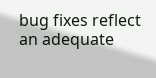bug fixes reflect an adequate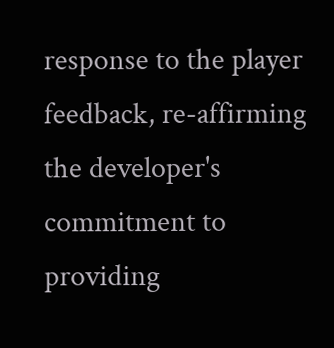response to the player feedback, re-affirming the developer's commitment to providing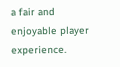a fair and enjoyable player experience.